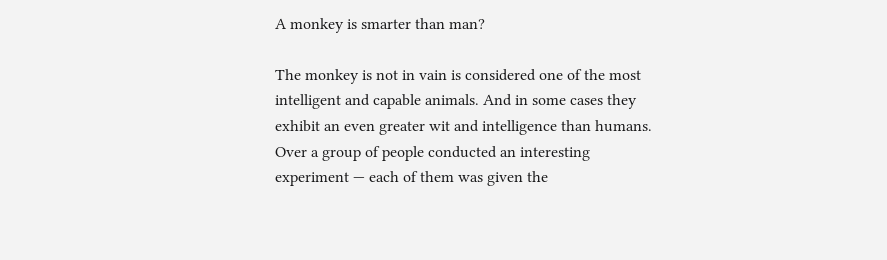A monkey is smarter than man?

The monkey is not in vain is considered one of the most intelligent and capable animals. And in some cases they exhibit an even greater wit and intelligence than humans. Over a group of people conducted an interesting experiment — each of them was given the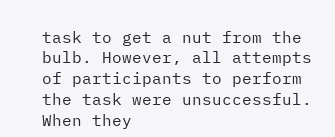task to get a nut from the bulb. However, all attempts of participants to perform the task were unsuccessful. When they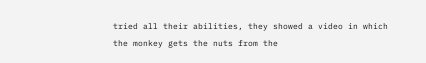tried all their abilities, they showed a video in which the monkey gets the nuts from the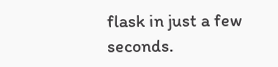flask in just a few seconds.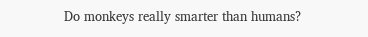Do monkeys really smarter than humans?